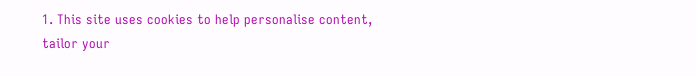1. This site uses cookies to help personalise content, tailor your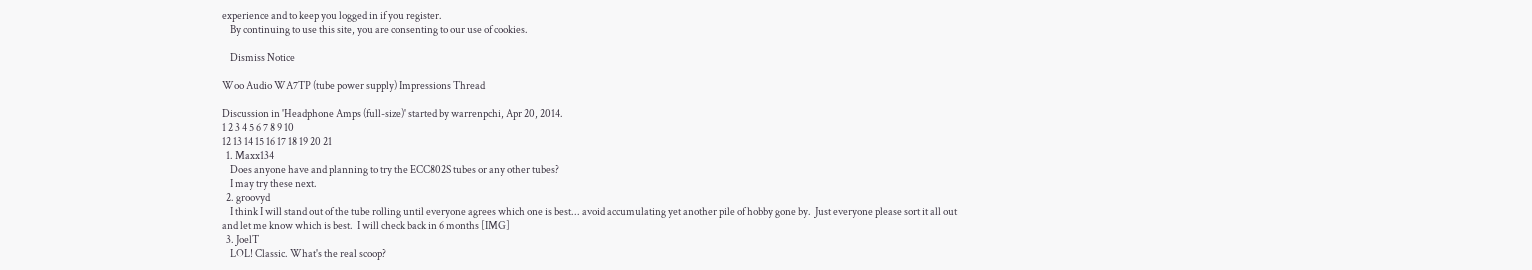experience and to keep you logged in if you register.
    By continuing to use this site, you are consenting to our use of cookies.

    Dismiss Notice

Woo Audio WA7TP (tube power supply) Impressions Thread

Discussion in 'Headphone Amps (full-size)' started by warrenpchi, Apr 20, 2014.
1 2 3 4 5 6 7 8 9 10
12 13 14 15 16 17 18 19 20 21
  1. Maxx134
    Does anyone have and planning to try the ECC802S tubes or any other tubes?
    I may try these next.
  2. groovyd
    I think I will stand out of the tube rolling until everyone agrees which one is best... avoid accumulating yet another pile of hobby gone by.  Just everyone please sort it all out and let me know which is best.  I will check back in 6 months [IMG]
  3. JoelT
    LOL! Classic. What's the real scoop?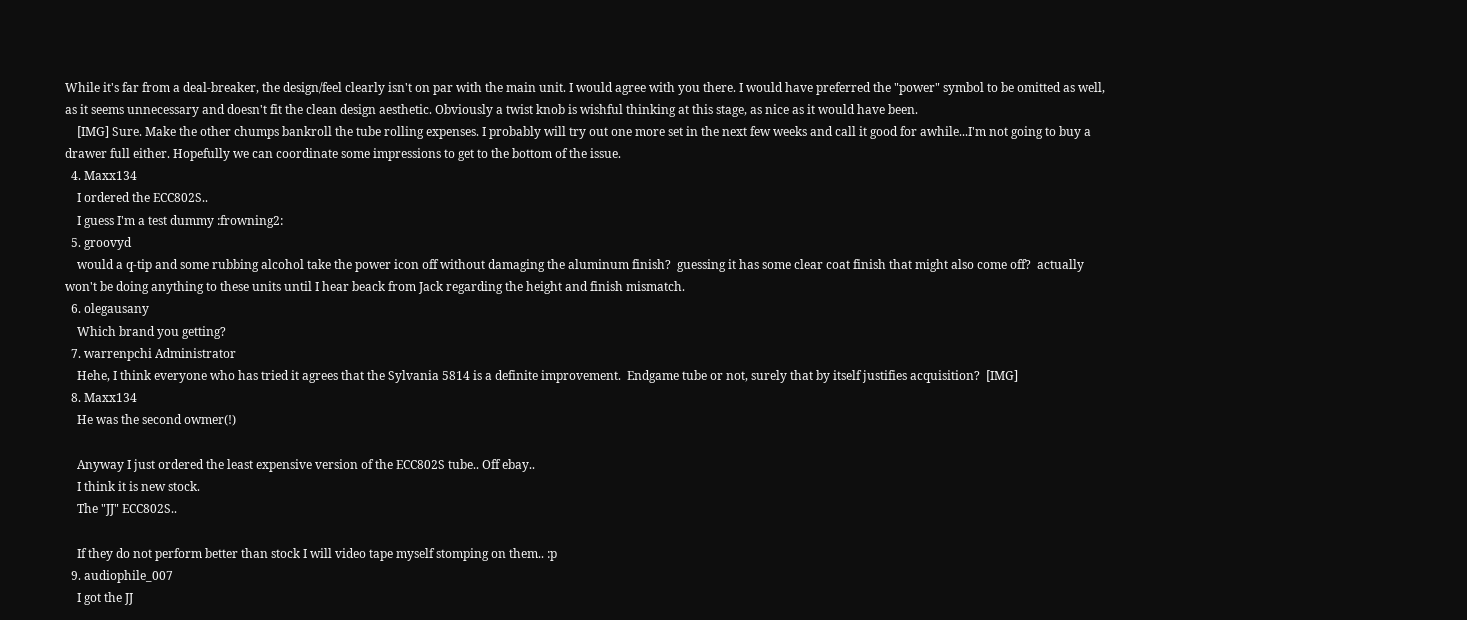While it's far from a deal-breaker, the design/feel clearly isn't on par with the main unit. I would agree with you there. I would have preferred the "power" symbol to be omitted as well, as it seems unnecessary and doesn't fit the clean design aesthetic. Obviously a twist knob is wishful thinking at this stage, as nice as it would have been.
    [IMG] Sure. Make the other chumps bankroll the tube rolling expenses. I probably will try out one more set in the next few weeks and call it good for awhile...I'm not going to buy a drawer full either. Hopefully we can coordinate some impressions to get to the bottom of the issue.
  4. Maxx134
    I ordered the ECC802S..
    I guess I'm a test dummy :frowning2:
  5. groovyd
    would a q-tip and some rubbing alcohol take the power icon off without damaging the aluminum finish?  guessing it has some clear coat finish that might also come off?  actually won't be doing anything to these units until I hear beack from Jack regarding the height and finish mismatch.
  6. olegausany
    Which brand you getting?
  7. warrenpchi Administrator
    Hehe, I think everyone who has tried it agrees that the Sylvania 5814 is a definite improvement.  Endgame tube or not, surely that by itself justifies acquisition?  [IMG]
  8. Maxx134
    He was the second owmer(!)

    Anyway I just ordered the least expensive version of the ECC802S tube.. Off ebay..
    I think it is new stock.
    The "JJ" ECC802S..

    If they do not perform better than stock I will video tape myself stomping on them.. :p
  9. audiophile_007
    I got the JJ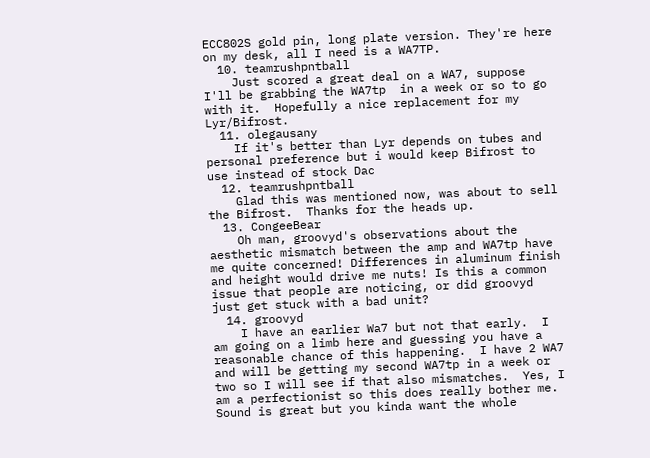ECC802S gold pin, long plate version. They're here on my desk, all I need is a WA7TP.
  10. teamrushpntball
    Just scored a great deal on a WA7, suppose I'll be grabbing the WA7tp  in a week or so to go with it.  Hopefully a nice replacement for my Lyr/Bifrost.
  11. olegausany
    If it's better than Lyr depends on tubes and personal preference but i would keep Bifrost to use instead of stock Dac
  12. teamrushpntball
    Glad this was mentioned now, was about to sell the Bifrost.  Thanks for the heads up.
  13. CongeeBear
    Oh man, groovyd's observations about the aesthetic mismatch between the amp and WA7tp have me quite concerned! Differences in aluminum finish and height would drive me nuts! Is this a common issue that people are noticing, or did groovyd just get stuck with a bad unit?
  14. groovyd
    I have an earlier Wa7 but not that early.  I am going on a limb here and guessing you have a reasonable chance of this happening.  I have 2 WA7 and will be getting my second WA7tp in a week or two so I will see if that also mismatches.  Yes, I am a perfectionist so this does really bother me.  Sound is great but you kinda want the whole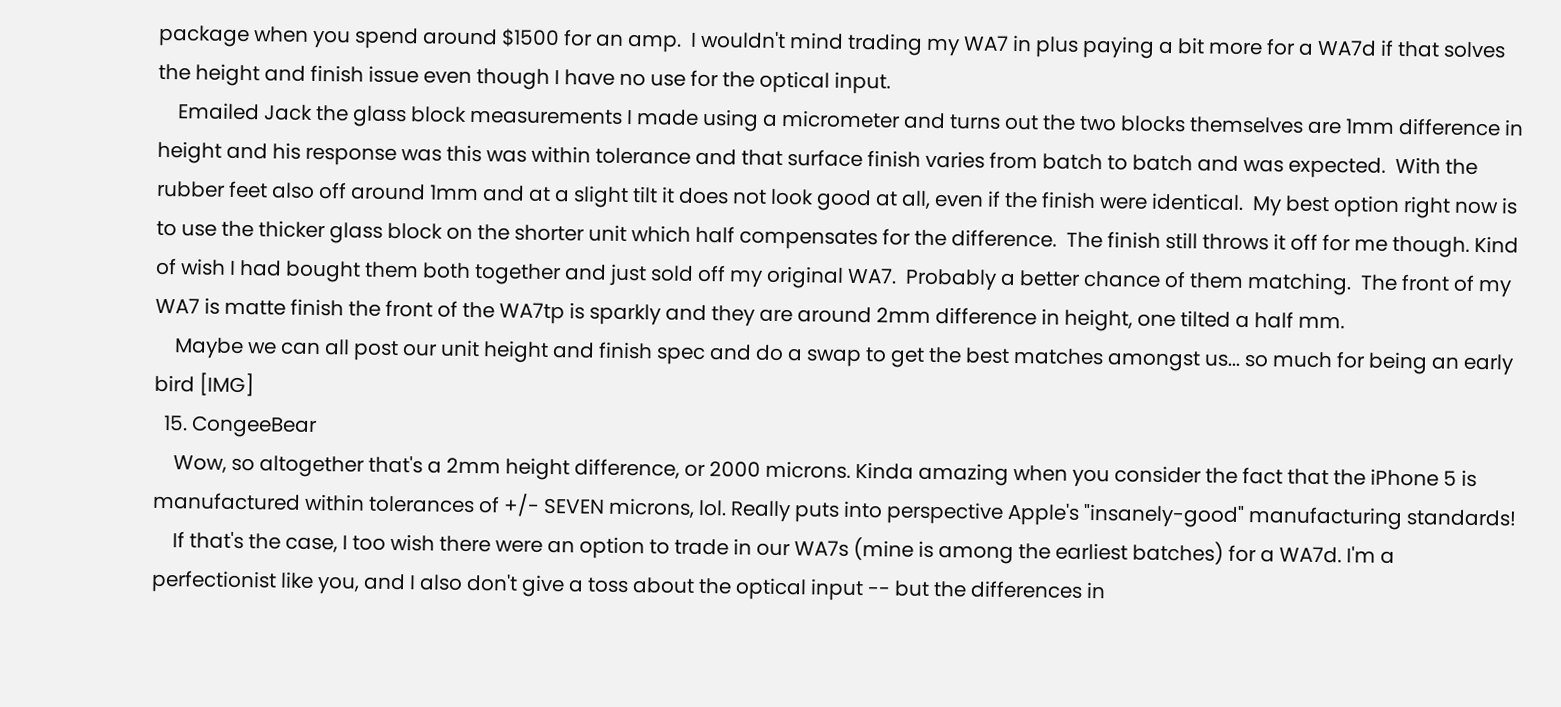package when you spend around $1500 for an amp.  I wouldn't mind trading my WA7 in plus paying a bit more for a WA7d if that solves the height and finish issue even though I have no use for the optical input.
    Emailed Jack the glass block measurements I made using a micrometer and turns out the two blocks themselves are 1mm difference in height and his response was this was within tolerance and that surface finish varies from batch to batch and was expected.  With the rubber feet also off around 1mm and at a slight tilt it does not look good at all, even if the finish were identical.  My best option right now is to use the thicker glass block on the shorter unit which half compensates for the difference.  The finish still throws it off for me though. Kind of wish I had bought them both together and just sold off my original WA7.  Probably a better chance of them matching.  The front of my WA7 is matte finish the front of the WA7tp is sparkly and they are around 2mm difference in height, one tilted a half mm.
    Maybe we can all post our unit height and finish spec and do a swap to get the best matches amongst us... so much for being an early bird [IMG]
  15. CongeeBear
    Wow, so altogether that's a 2mm height difference, or 2000 microns. Kinda amazing when you consider the fact that the iPhone 5 is manufactured within tolerances of +/- SEVEN microns, lol. Really puts into perspective Apple's "insanely-good" manufacturing standards!
    If that's the case, I too wish there were an option to trade in our WA7s (mine is among the earliest batches) for a WA7d. I'm a perfectionist like you, and I also don't give a toss about the optical input -- but the differences in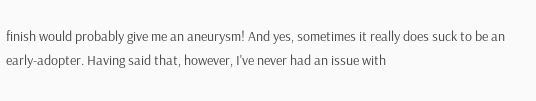finish would probably give me an aneurysm! And yes, sometimes it really does suck to be an early-adopter. Having said that, however, I've never had an issue with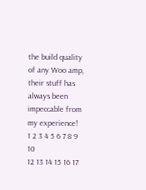the build quality of any Woo amp, their stuff has always been impeccable from my experience!
1 2 3 4 5 6 7 8 9 10
12 13 14 15 16 17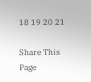18 19 20 21

Share This Page